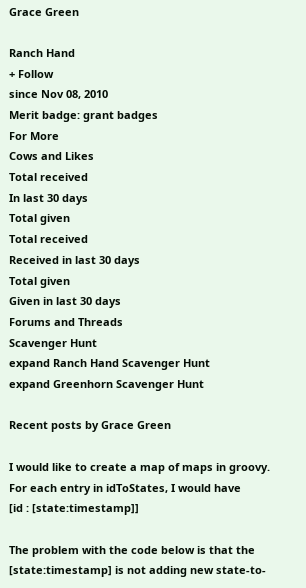Grace Green

Ranch Hand
+ Follow
since Nov 08, 2010
Merit badge: grant badges
For More
Cows and Likes
Total received
In last 30 days
Total given
Total received
Received in last 30 days
Total given
Given in last 30 days
Forums and Threads
Scavenger Hunt
expand Ranch Hand Scavenger Hunt
expand Greenhorn Scavenger Hunt

Recent posts by Grace Green

I would like to create a map of maps in groovy.
For each entry in idToStates, I would have
[id : [state:timestamp]]

The problem with the code below is that the [state:timestamp] is not adding new state-to-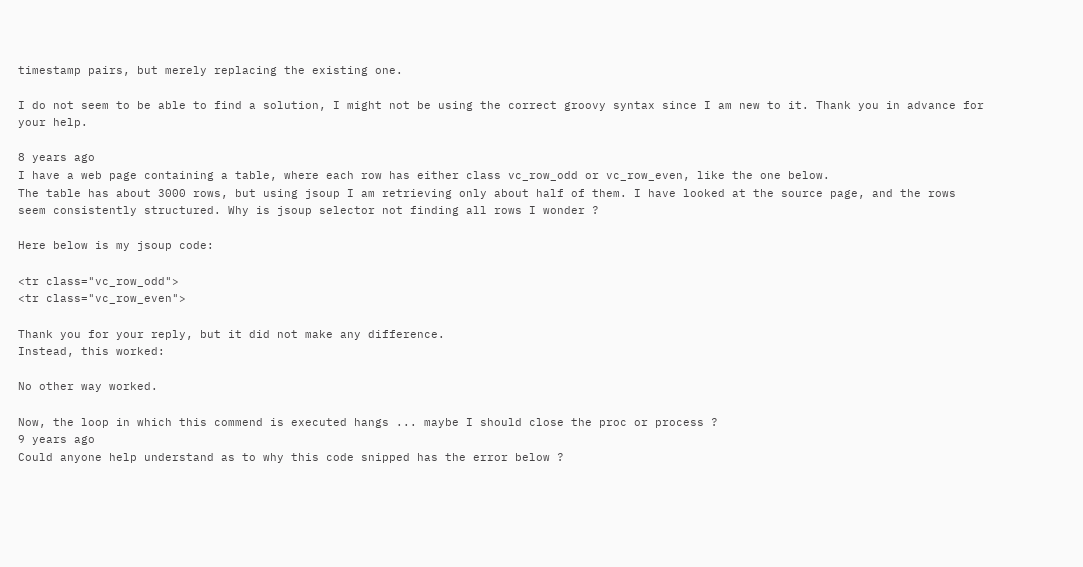timestamp pairs, but merely replacing the existing one.

I do not seem to be able to find a solution, I might not be using the correct groovy syntax since I am new to it. Thank you in advance for your help.

8 years ago
I have a web page containing a table, where each row has either class vc_row_odd or vc_row_even, like the one below.
The table has about 3000 rows, but using jsoup I am retrieving only about half of them. I have looked at the source page, and the rows seem consistently structured. Why is jsoup selector not finding all rows I wonder ?

Here below is my jsoup code:

<tr class="vc_row_odd">
<tr class="vc_row_even">

Thank you for your reply, but it did not make any difference.
Instead, this worked:

No other way worked.

Now, the loop in which this commend is executed hangs ... maybe I should close the proc or process ?
9 years ago
Could anyone help understand as to why this code snipped has the error below ?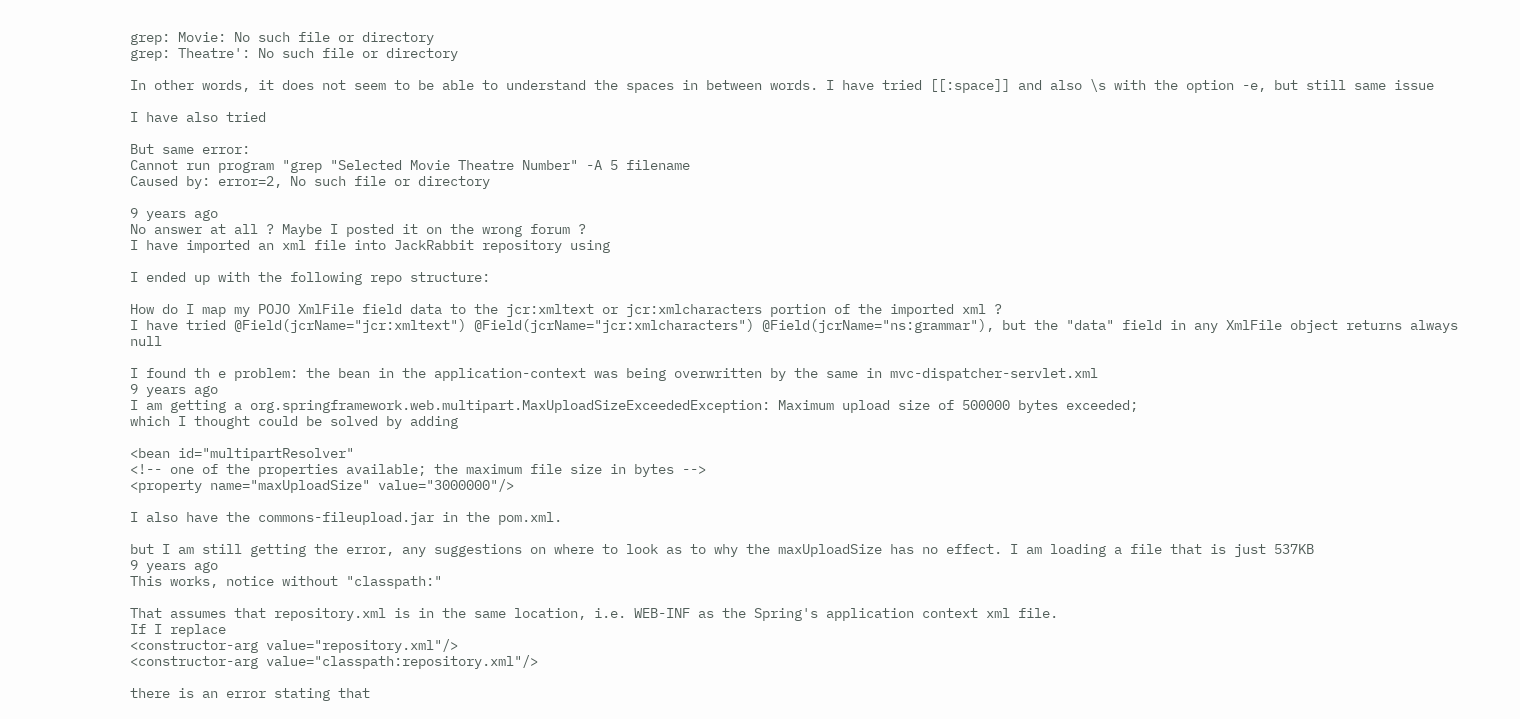grep: Movie: No such file or directory
grep: Theatre': No such file or directory

In other words, it does not seem to be able to understand the spaces in between words. I have tried [[:space]] and also \s with the option -e, but still same issue

I have also tried

But same error:
Cannot run program "grep "Selected Movie Theatre Number" -A 5 filename
Caused by: error=2, No such file or directory

9 years ago
No answer at all ? Maybe I posted it on the wrong forum ?
I have imported an xml file into JackRabbit repository using

I ended up with the following repo structure:

How do I map my POJO XmlFile field data to the jcr:xmltext or jcr:xmlcharacters portion of the imported xml ?
I have tried @Field(jcrName="jcr:xmltext") @Field(jcrName="jcr:xmlcharacters") @Field(jcrName="ns:grammar"), but the "data" field in any XmlFile object returns always null

I found th e problem: the bean in the application-context was being overwritten by the same in mvc-dispatcher-servlet.xml
9 years ago
I am getting a org.springframework.web.multipart.MaxUploadSizeExceededException: Maximum upload size of 500000 bytes exceeded;
which I thought could be solved by adding

<bean id="multipartResolver"
<!-- one of the properties available; the maximum file size in bytes -->
<property name="maxUploadSize" value="3000000"/>

I also have the commons-fileupload.jar in the pom.xml.

but I am still getting the error, any suggestions on where to look as to why the maxUploadSize has no effect. I am loading a file that is just 537KB
9 years ago
This works, notice without "classpath:"

That assumes that repository.xml is in the same location, i.e. WEB-INF as the Spring's application context xml file.
If I replace
<constructor-arg value="repository.xml"/>
<constructor-arg value="classpath:repository.xml"/>

there is an error stating that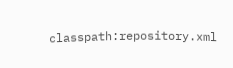classpath:repository.xml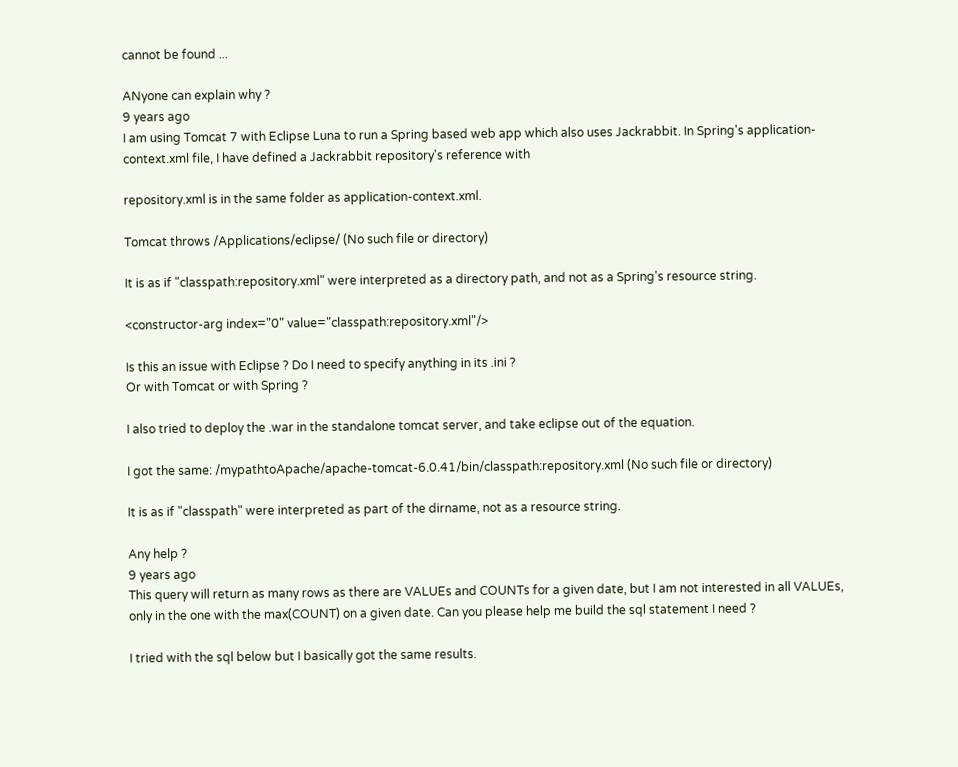cannot be found ...

ANyone can explain why ?
9 years ago
I am using Tomcat 7 with Eclipse Luna to run a Spring based web app which also uses Jackrabbit. In Spring's application-context.xml file, I have defined a Jackrabbit repository's reference with

repository.xml is in the same folder as application-context.xml.

Tomcat throws /Applications/eclipse/ (No such file or directory)

It is as if "classpath:repository.xml" were interpreted as a directory path, and not as a Spring's resource string.

<constructor-arg index="0" value="classpath:repository.xml"/>

Is this an issue with Eclipse ? Do I need to specify anything in its .ini ?
Or with Tomcat or with Spring ?

I also tried to deploy the .war in the standalone tomcat server, and take eclipse out of the equation.

I got the same: /mypathtoApache/apache-tomcat-6.0.41/bin/classpath:repository.xml (No such file or directory)

It is as if "classpath" were interpreted as part of the dirname, not as a resource string.

Any help ?
9 years ago
This query will return as many rows as there are VALUEs and COUNTs for a given date, but I am not interested in all VALUEs, only in the one with the max(COUNT) on a given date. Can you please help me build the sql statement I need ?

I tried with the sql below but I basically got the same results.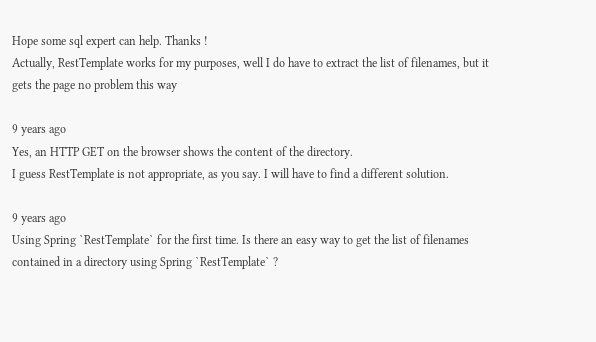Hope some sql expert can help. Thanks !
Actually, RestTemplate works for my purposes, well I do have to extract the list of filenames, but it gets the page no problem this way

9 years ago
Yes, an HTTP GET on the browser shows the content of the directory.
I guess RestTemplate is not appropriate, as you say. I will have to find a different solution.

9 years ago
Using Spring `RestTemplate` for the first time. Is there an easy way to get the list of filenames contained in a directory using Spring `RestTemplate` ?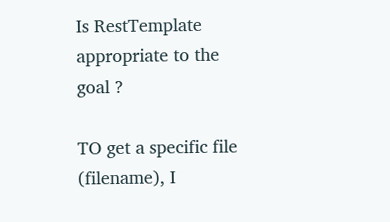Is RestTemplate appropriate to the goal ?

TO get a specific file (filename), I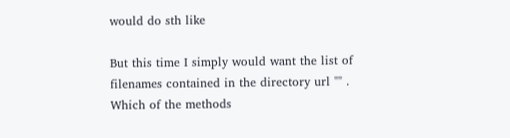would do sth like

But this time I simply would want the list of filenames contained in the directory url "" . Which of the methods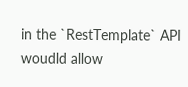in the `RestTemplate` API woudld allow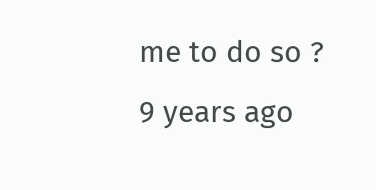me to do so ?
9 years ago